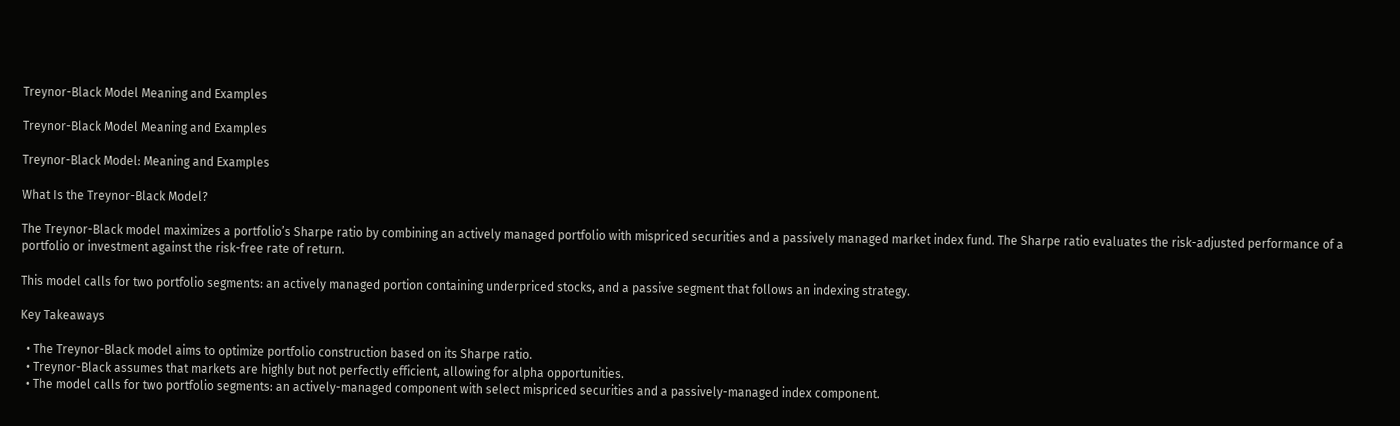Treynor-Black Model Meaning and Examples

Treynor-Black Model Meaning and Examples

Treynor-Black Model: Meaning and Examples

What Is the Treynor-Black Model?

The Treynor-Black model maximizes a portfolio’s Sharpe ratio by combining an actively managed portfolio with mispriced securities and a passively managed market index fund. The Sharpe ratio evaluates the risk-adjusted performance of a portfolio or investment against the risk-free rate of return.

This model calls for two portfolio segments: an actively managed portion containing underpriced stocks, and a passive segment that follows an indexing strategy.

Key Takeaways

  • The Treynor-Black model aims to optimize portfolio construction based on its Sharpe ratio.
  • Treynor-Black assumes that markets are highly but not perfectly efficient, allowing for alpha opportunities.
  • The model calls for two portfolio segments: an actively-managed component with select mispriced securities and a passively-managed index component.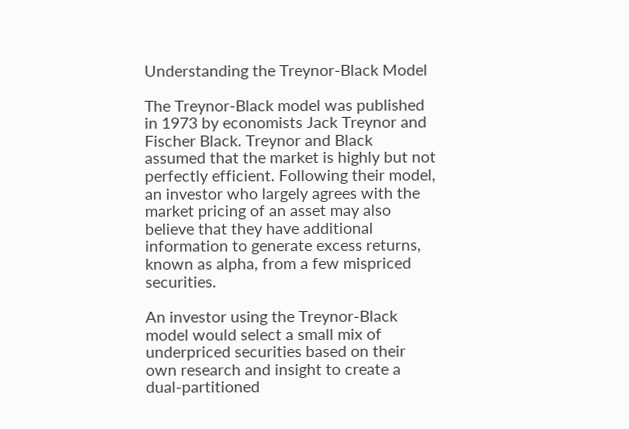Understanding the Treynor-Black Model

The Treynor-Black model was published in 1973 by economists Jack Treynor and Fischer Black. Treynor and Black assumed that the market is highly but not perfectly efficient. Following their model, an investor who largely agrees with the market pricing of an asset may also believe that they have additional information to generate excess returns, known as alpha, from a few mispriced securities.

An investor using the Treynor-Black model would select a small mix of underpriced securities based on their own research and insight to create a dual-partitioned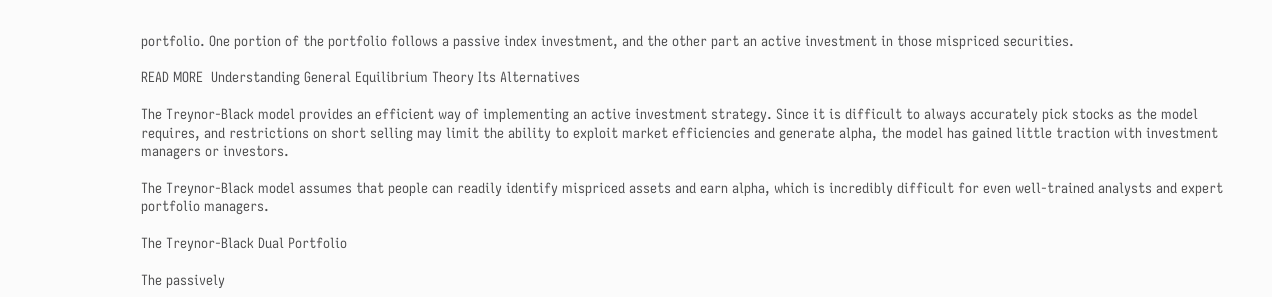portfolio. One portion of the portfolio follows a passive index investment, and the other part an active investment in those mispriced securities.

READ MORE  Understanding General Equilibrium Theory Its Alternatives

The Treynor-Black model provides an efficient way of implementing an active investment strategy. Since it is difficult to always accurately pick stocks as the model requires, and restrictions on short selling may limit the ability to exploit market efficiencies and generate alpha, the model has gained little traction with investment managers or investors.

The Treynor-Black model assumes that people can readily identify mispriced assets and earn alpha, which is incredibly difficult for even well-trained analysts and expert portfolio managers.

The Treynor-Black Dual Portfolio

The passively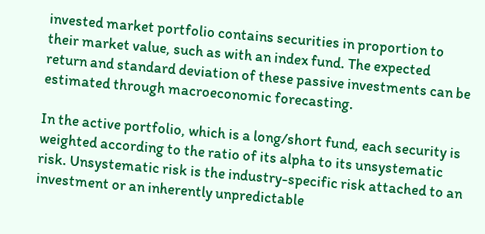invested market portfolio contains securities in proportion to their market value, such as with an index fund. The expected return and standard deviation of these passive investments can be estimated through macroeconomic forecasting.

In the active portfolio, which is a long/short fund, each security is weighted according to the ratio of its alpha to its unsystematic risk. Unsystematic risk is the industry-specific risk attached to an investment or an inherently unpredictable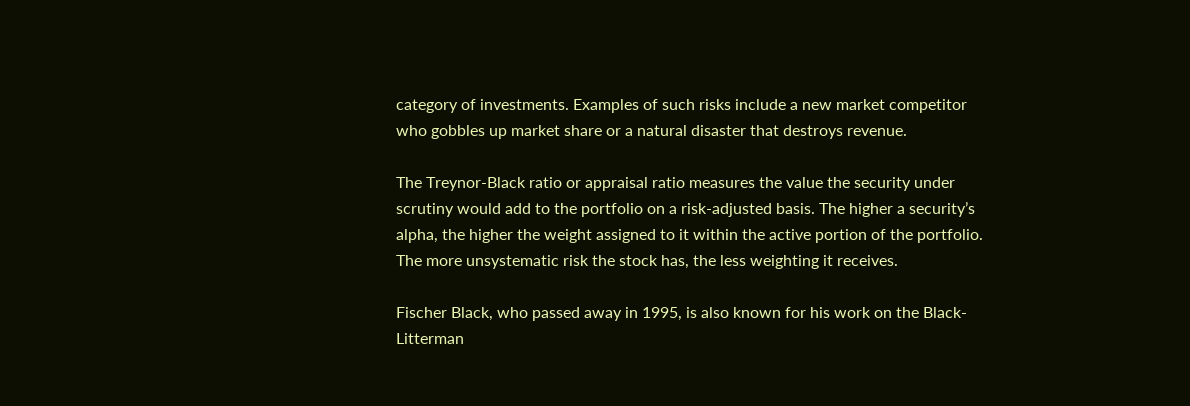category of investments. Examples of such risks include a new market competitor who gobbles up market share or a natural disaster that destroys revenue.

The Treynor-Black ratio or appraisal ratio measures the value the security under scrutiny would add to the portfolio on a risk-adjusted basis. The higher a security’s alpha, the higher the weight assigned to it within the active portion of the portfolio. The more unsystematic risk the stock has, the less weighting it receives.

Fischer Black, who passed away in 1995, is also known for his work on the Black-Litterman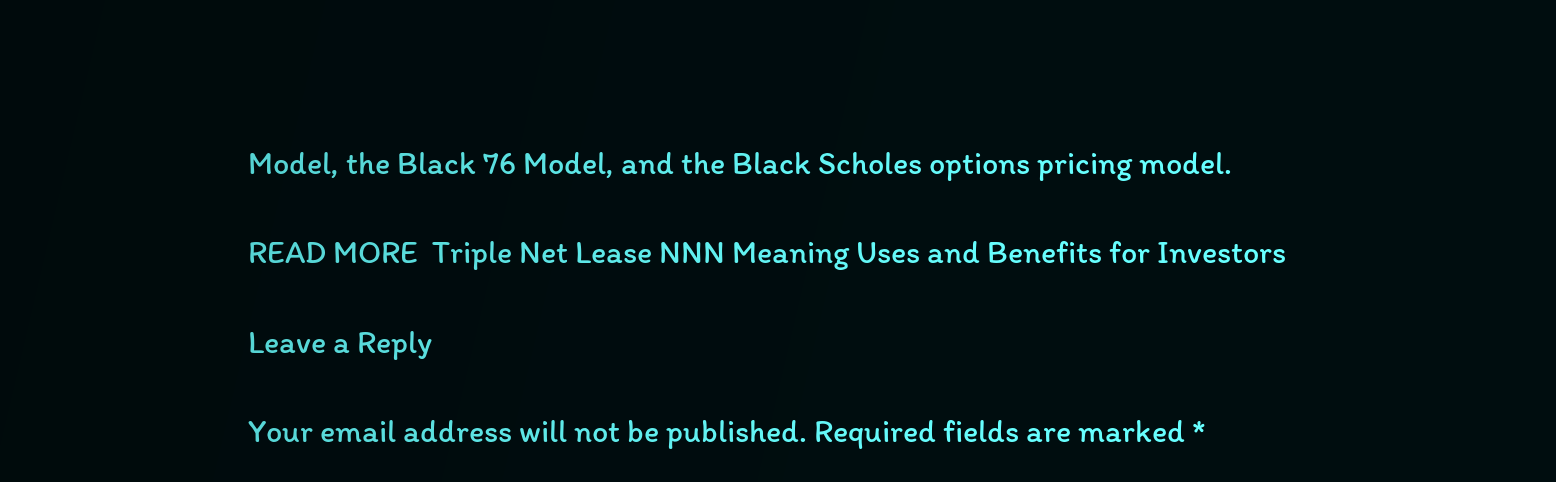Model, the Black 76 Model, and the Black Scholes options pricing model.

READ MORE  Triple Net Lease NNN Meaning Uses and Benefits for Investors

Leave a Reply

Your email address will not be published. Required fields are marked *